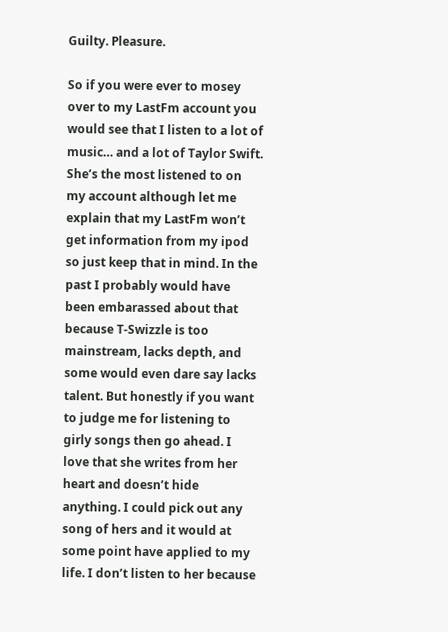Guilty. Pleasure.

So if you were ever to mosey over to my LastFm account you would see that I listen to a lot of music… and a lot of Taylor Swift. She’s the most listened to on my account although let me explain that my LastFm won’t get information from my ipod so just keep that in mind. In the past I probably would have been embarassed about that because T-Swizzle is too mainstream, lacks depth, and some would even dare say lacks talent. But honestly if you want to judge me for listening to girly songs then go ahead. I love that she writes from her heart and doesn’t hide anything. I could pick out any song of hers and it would at some point have applied to my life. I don’t listen to her because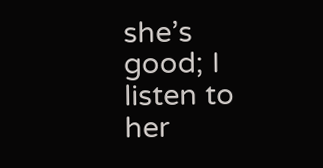she’s good; I listen to her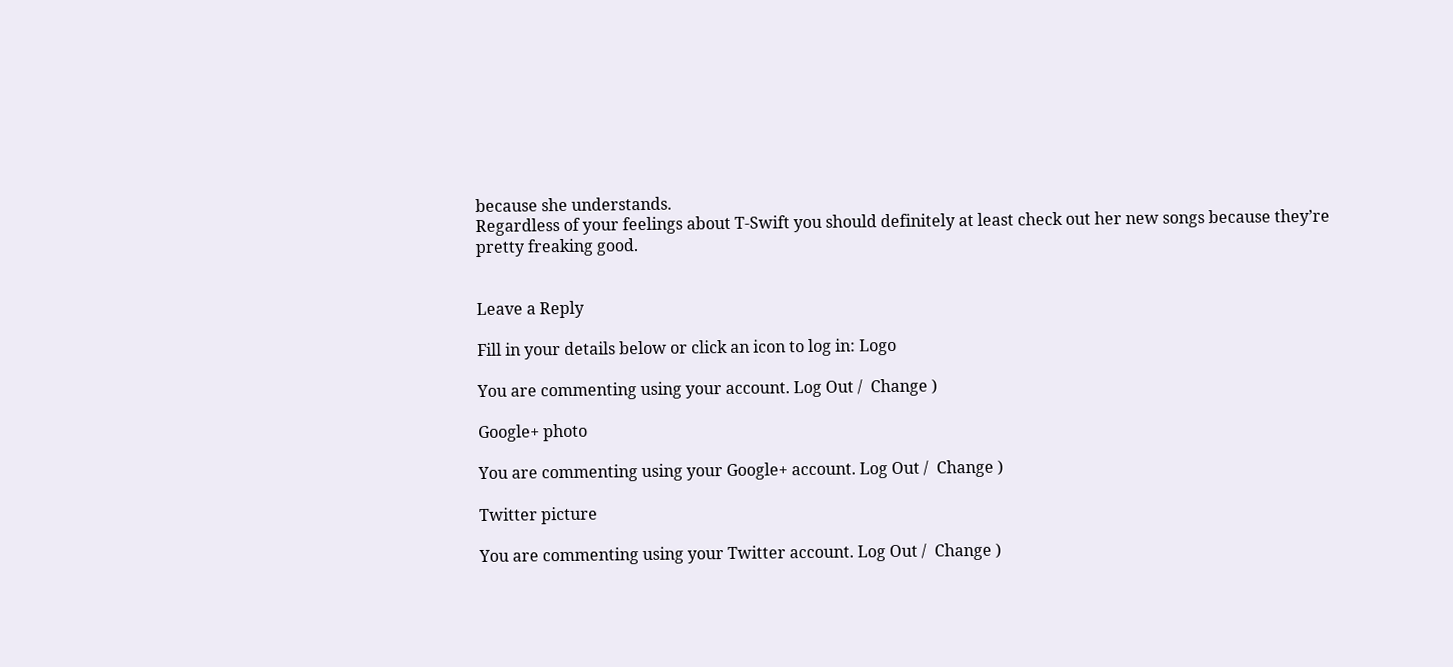because she understands.
Regardless of your feelings about T-Swift you should definitely at least check out her new songs because they’re pretty freaking good.


Leave a Reply

Fill in your details below or click an icon to log in: Logo

You are commenting using your account. Log Out /  Change )

Google+ photo

You are commenting using your Google+ account. Log Out /  Change )

Twitter picture

You are commenting using your Twitter account. Log Out /  Change )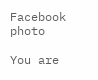Facebook photo

You are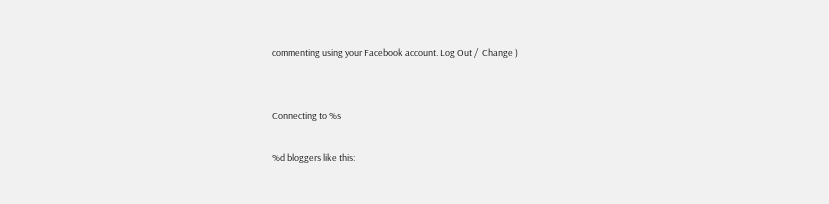commenting using your Facebook account. Log Out /  Change )


Connecting to %s

%d bloggers like this: